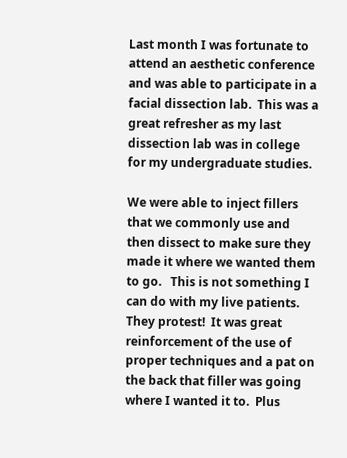Last month I was fortunate to attend an aesthetic conference and was able to participate in a facial dissection lab.  This was a great refresher as my last dissection lab was in college for my undergraduate studies.

We were able to inject fillers that we commonly use and then dissect to make sure they made it where we wanted them to go.   This is not something I can do with my live patients.  They protest!  It was great reinforcement of the use of proper techniques and a pat on the back that filler was going where I wanted it to.  Plus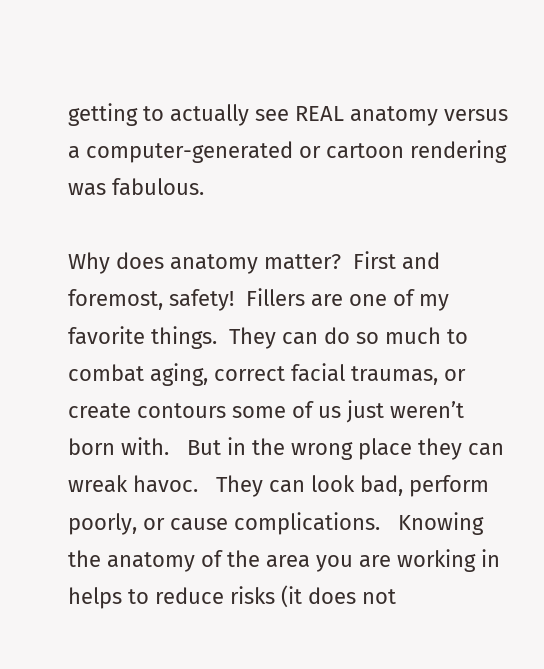getting to actually see REAL anatomy versus a computer-generated or cartoon rendering was fabulous.

Why does anatomy matter?  First and foremost, safety!  Fillers are one of my favorite things.  They can do so much to combat aging, correct facial traumas, or create contours some of us just weren’t born with.   But in the wrong place they can wreak havoc.   They can look bad, perform poorly, or cause complications.   Knowing the anatomy of the area you are working in helps to reduce risks (it does not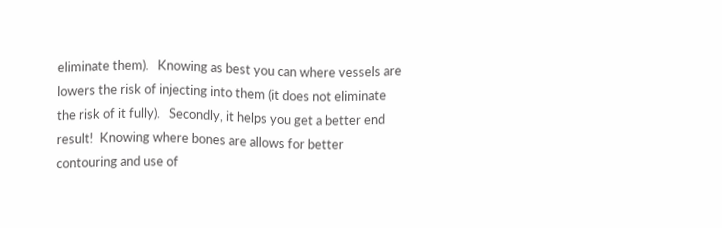eliminate them).   Knowing as best you can where vessels are lowers the risk of injecting into them (it does not eliminate the risk of it fully).   Secondly, it helps you get a better end result!  Knowing where bones are allows for better contouring and use of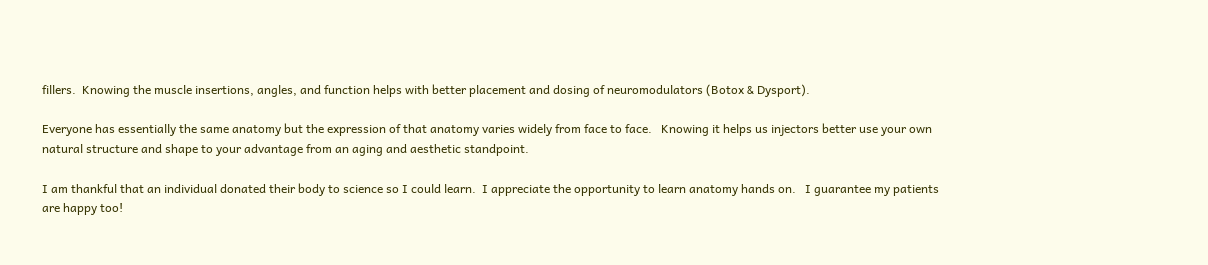fillers.  Knowing the muscle insertions, angles, and function helps with better placement and dosing of neuromodulators (Botox & Dysport).

Everyone has essentially the same anatomy but the expression of that anatomy varies widely from face to face.   Knowing it helps us injectors better use your own natural structure and shape to your advantage from an aging and aesthetic standpoint.

I am thankful that an individual donated their body to science so I could learn.  I appreciate the opportunity to learn anatomy hands on.   I guarantee my patients are happy too!